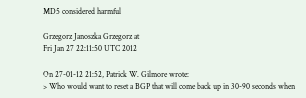MD5 considered harmful

Grzegorz Janoszka Grzegorz at
Fri Jan 27 22:11:50 UTC 2012

On 27-01-12 21:52, Patrick W. Gilmore wrote:
> Who would want to reset a BGP that will come back up in 30-90 seconds when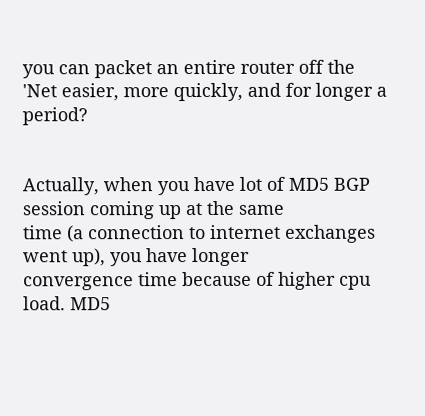you can packet an entire router off the 'Net easier, more quickly, and for longer a period?


Actually, when you have lot of MD5 BGP session coming up at the same
time (a connection to internet exchanges went up), you have longer
convergence time because of higher cpu load. MD5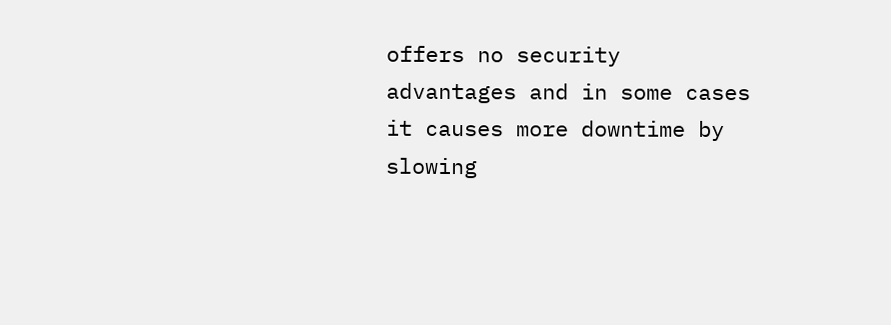offers no security
advantages and in some cases it causes more downtime by slowing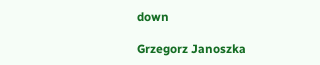down

Grzegorz Janoszka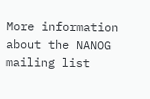More information about the NANOG mailing list